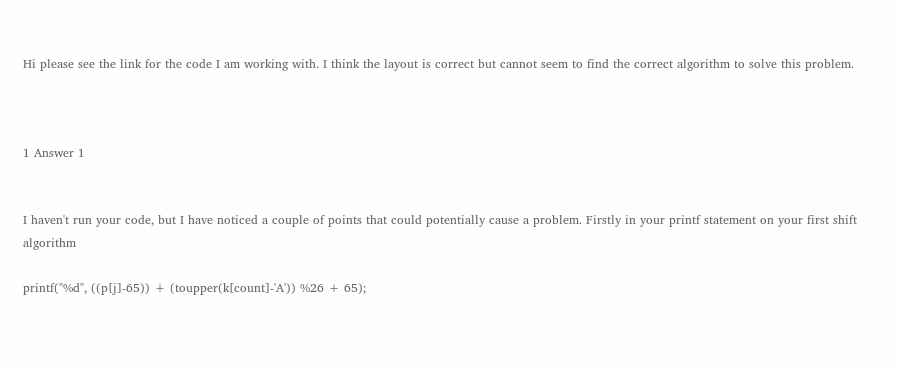Hi please see the link for the code I am working with. I think the layout is correct but cannot seem to find the correct algorithm to solve this problem.



1 Answer 1


I haven't run your code, but I have noticed a couple of points that could potentially cause a problem. Firstly in your printf statement on your first shift algorithm

printf("%d", ((p[j]-65)) + (toupper(k[count]-'A')) %26 + 65);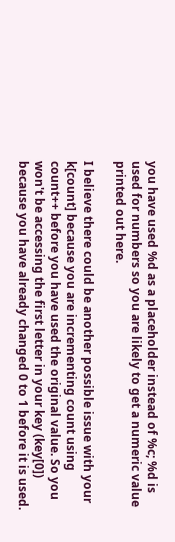you have used %d as a placeholder instead of %c; %d is used for numbers so you are likely to get a numeric value printed out here.

I believe there could be another possible issue with your k[count] because you are incrementing count using count++ before you have used the original value. So you won't be accessing the first letter in your key (key[0]) because you have already changed 0 to 1 before it is used.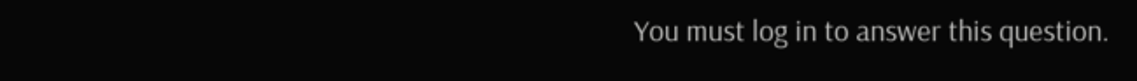You must log in to answer this question.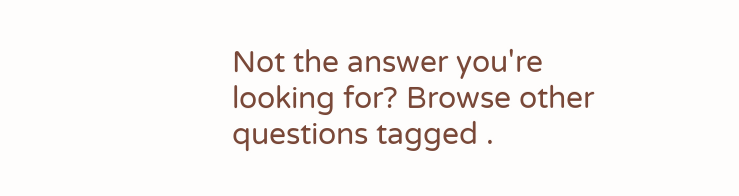Not the answer you're looking for? Browse other questions tagged .